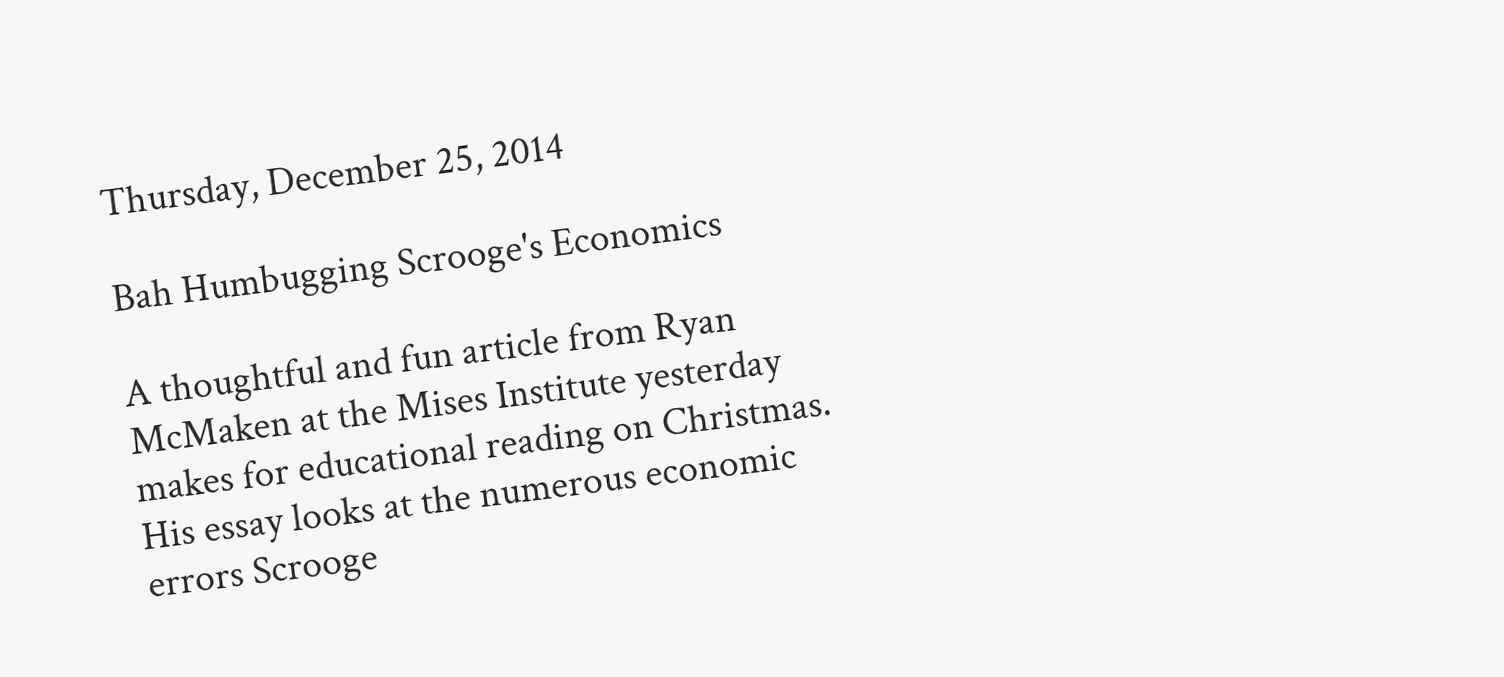Thursday, December 25, 2014

Bah Humbugging Scrooge's Economics

A thoughtful and fun article from Ryan McMaken at the Mises Institute yesterday makes for educational reading on Christmas.  His essay looks at the numerous economic errors Scrooge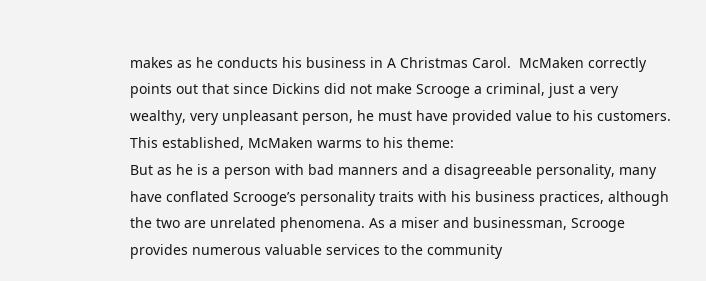makes as he conducts his business in A Christmas Carol.  McMaken correctly points out that since Dickins did not make Scrooge a criminal, just a very wealthy, very unpleasant person, he must have provided value to his customers. This established, McMaken warms to his theme:
But as he is a person with bad manners and a disagreeable personality, many have conflated Scrooge’s personality traits with his business practices, although the two are unrelated phenomena. As a miser and businessman, Scrooge provides numerous valuable services to the community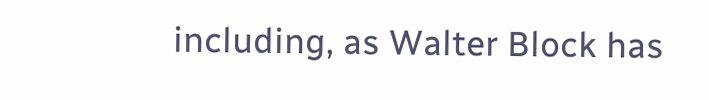including, as Walter Block has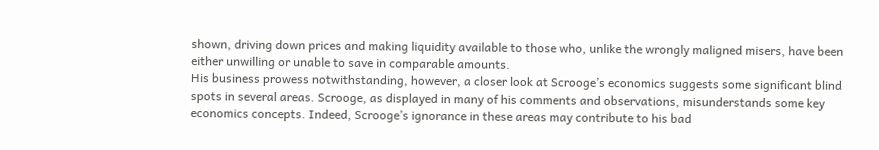shown, driving down prices and making liquidity available to those who, unlike the wrongly maligned misers, have been either unwilling or unable to save in comparable amounts.
His business prowess notwithstanding, however, a closer look at Scrooge’s economics suggests some significant blind spots in several areas. Scrooge, as displayed in many of his comments and observations, misunderstands some key economics concepts. Indeed, Scrooge’s ignorance in these areas may contribute to his bad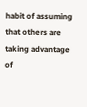habit of assuming that others are taking advantage of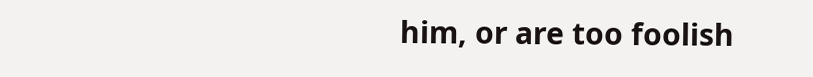him, or are too foolish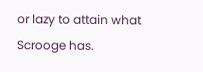or lazy to attain what Scrooge has.